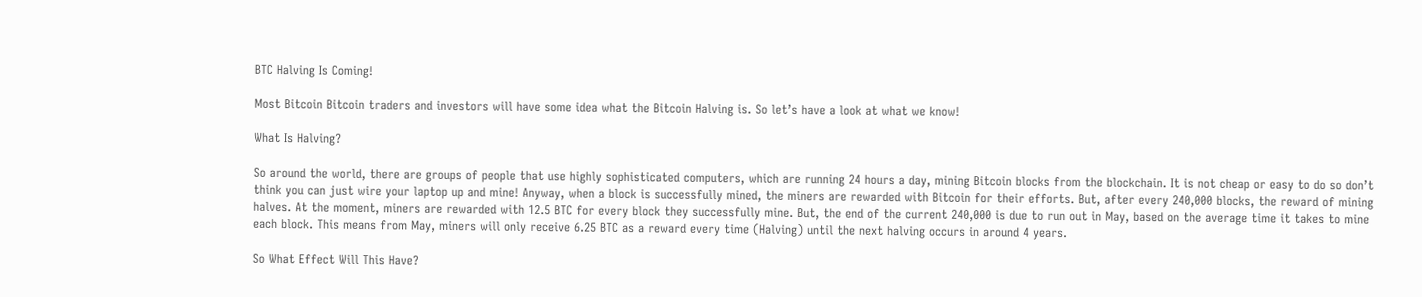BTC Halving Is Coming!

Most Bitcoin Bitcoin traders and investors will have some idea what the Bitcoin Halving is. So let’s have a look at what we know!

What Is Halving?

So around the world, there are groups of people that use highly sophisticated computers, which are running 24 hours a day, mining Bitcoin blocks from the blockchain. It is not cheap or easy to do so don’t think you can just wire your laptop up and mine! Anyway, when a block is successfully mined, the miners are rewarded with Bitcoin for their efforts. But, after every 240,000 blocks, the reward of mining halves. At the moment, miners are rewarded with 12.5 BTC for every block they successfully mine. But, the end of the current 240,000 is due to run out in May, based on the average time it takes to mine each block. This means from May, miners will only receive 6.25 BTC as a reward every time (Halving) until the next halving occurs in around 4 years.

So What Effect Will This Have?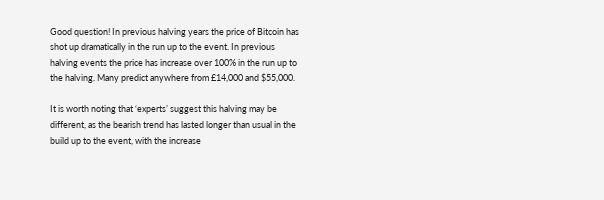Good question! In previous halving years the price of Bitcoin has shot up dramatically in the run up to the event. In previous halving events the price has increase over 100% in the run up to the halving. Many predict anywhere from £14,000 and $55,000.

It is worth noting that ‘experts’ suggest this halving may be different, as the bearish trend has lasted longer than usual in the build up to the event, with the increase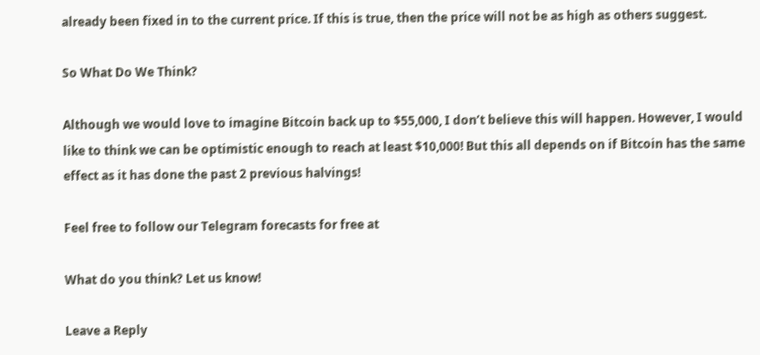already been fixed in to the current price. If this is true, then the price will not be as high as others suggest.

So What Do We Think?

Although we would love to imagine Bitcoin back up to $55,000, I don’t believe this will happen. However, I would like to think we can be optimistic enough to reach at least $10,000! But this all depends on if Bitcoin has the same effect as it has done the past 2 previous halvings!

Feel free to follow our Telegram forecasts for free at

What do you think? Let us know!

Leave a Reply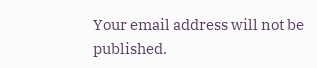Your email address will not be published.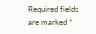Required fields are marked *